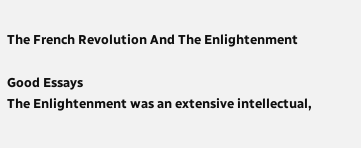The French Revolution And The Enlightenment

Good Essays
The Enlightenment was an extensive intellectual,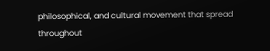philosophical, and cultural movement that spread throughout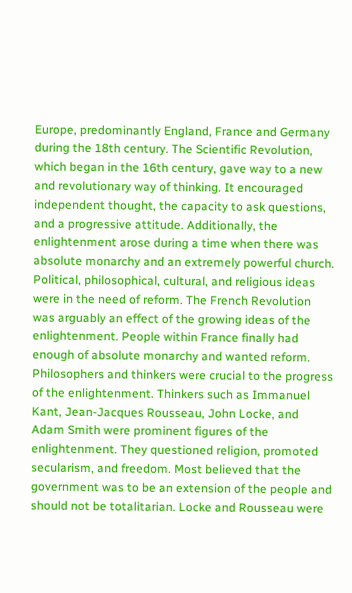Europe, predominantly England, France and Germany during the 18th century. The Scientific Revolution, which began in the 16th century, gave way to a new and revolutionary way of thinking. It encouraged independent thought, the capacity to ask questions, and a progressive attitude. Additionally, the enlightenment arose during a time when there was absolute monarchy and an extremely powerful church. Political, philosophical, cultural, and religious ideas were in the need of reform. The French Revolution was arguably an effect of the growing ideas of the enlightenment. People within France finally had enough of absolute monarchy and wanted reform. Philosophers and thinkers were crucial to the progress of the enlightenment. Thinkers such as Immanuel Kant, Jean-Jacques Rousseau, John Locke, and Adam Smith were prominent figures of the enlightenment. They questioned religion, promoted secularism, and freedom. Most believed that the government was to be an extension of the people and should not be totalitarian. Locke and Rousseau were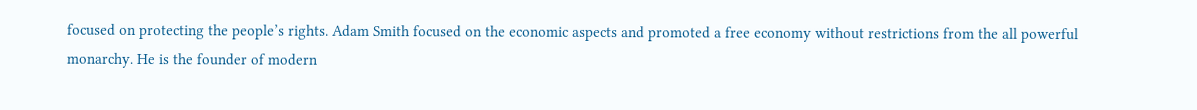focused on protecting the people’s rights. Adam Smith focused on the economic aspects and promoted a free economy without restrictions from the all powerful monarchy. He is the founder of modern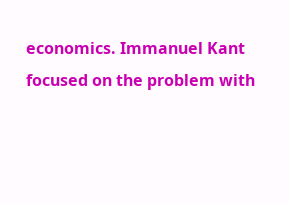economics. Immanuel Kant focused on the problem with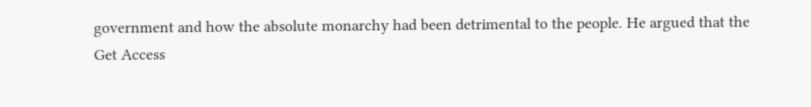government and how the absolute monarchy had been detrimental to the people. He argued that the
Get Access